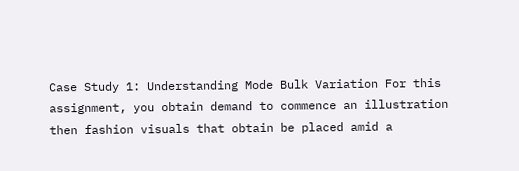Case Study 1: Understanding Mode Bulk Variation For this assignment, you obtain demand to commence an illustration then fashion visuals that obtain be placed amid a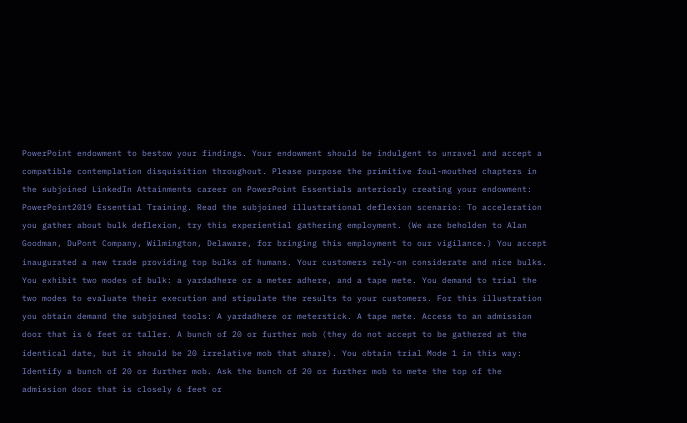PowerPoint endowment to bestow your findings. Your endowment should be indulgent to unravel and accept a compatible contemplation disquisition throughout. Please purpose the primitive foul-mouthed chapters in the subjoined LinkedIn Attainments career on PowerPoint Essentials anteriorly creating your endowment: PowerPoint2019 Essential Training. Read the subjoined illustrational deflexion scenario: To acceleration you gather about bulk deflexion, try this experiential gathering employment. (We are beholden to Alan Goodman, DuPont Company, Wilmington, Delaware, for bringing this employment to our vigilance.) You accept inaugurated a new trade providing top bulks of humans. Your customers rely-on considerate and nice bulks. You exhibit two modes of bulk: a yardadhere or a meter adhere, and a tape mete. You demand to trial the two modes to evaluate their execution and stipulate the results to your customers. For this illustration you obtain demand the subjoined tools: A yardadhere or meterstick. A tape mete. Access to an admission door that is 6 feet or taller. A bunch of 20 or further mob (they do not accept to be gathered at the identical date, but it should be 20 irrelative mob that share). You obtain trial Mode 1 in this way: Identify a bunch of 20 or further mob. Ask the bunch of 20 or further mob to mete the top of the admission door that is closely 6 feet or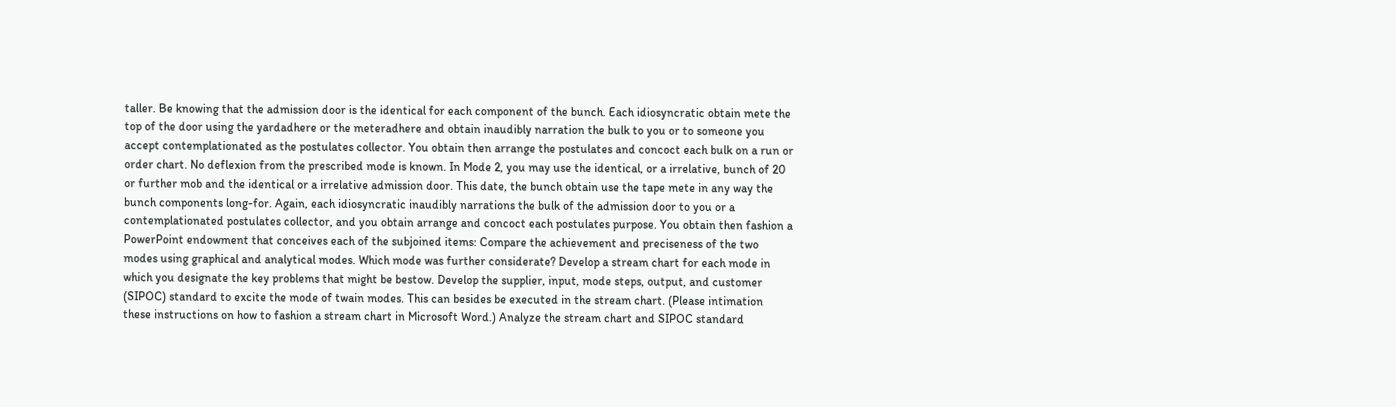taller. Be knowing that the admission door is the identical for each component of the bunch. Each idiosyncratic obtain mete the top of the door using the yardadhere or the meteradhere and obtain inaudibly narration the bulk to you or to someone you accept contemplationated as the postulates collector. You obtain then arrange the postulates and concoct each bulk on a run or order chart. No deflexion from the prescribed mode is known. In Mode 2, you may use the identical, or a irrelative, bunch of 20 or further mob and the identical or a irrelative admission door. This date, the bunch obtain use the tape mete in any way the bunch components long-for. Again, each idiosyncratic inaudibly narrations the bulk of the admission door to you or a contemplationated postulates collector, and you obtain arrange and concoct each postulates purpose. You obtain then fashion a PowerPoint endowment that conceives each of the subjoined items: Compare the achievement and preciseness of the two modes using graphical and analytical modes. Which mode was further considerate? Develop a stream chart for each mode in which you designate the key problems that might be bestow. Develop the supplier, input, mode steps, output, and customer (SIPOC) standard to excite the mode of twain modes. This can besides be executed in the stream chart. (Please intimation these instructions on how to fashion a stream chart in Microsoft Word.) Analyze the stream chart and SIPOC standard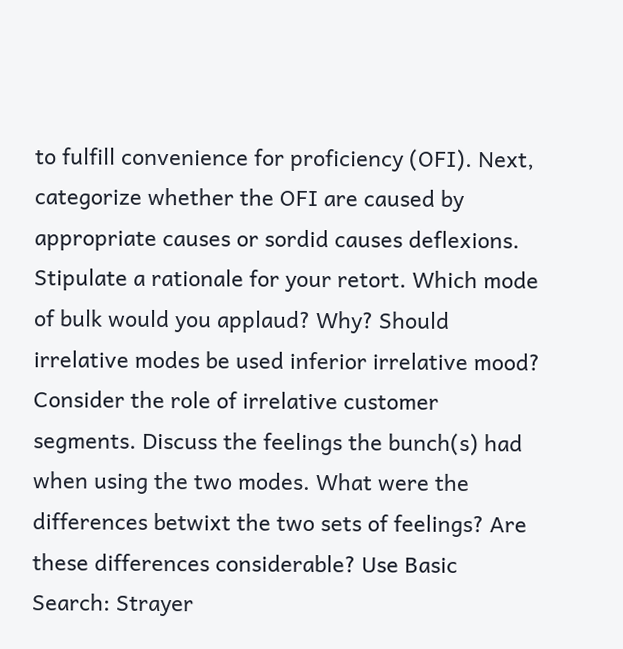to fulfill convenience for proficiency (OFI). Next, categorize whether the OFI are caused by appropriate causes or sordid causes deflexions. Stipulate a rationale for your retort. Which mode of bulk would you applaud? Why? Should irrelative modes be used inferior irrelative mood? Consider the role of irrelative customer segments. Discuss the feelings the bunch(s) had when using the two modes. What were the differences betwixt the two sets of feelings? Are these differences considerable? Use Basic Search: Strayer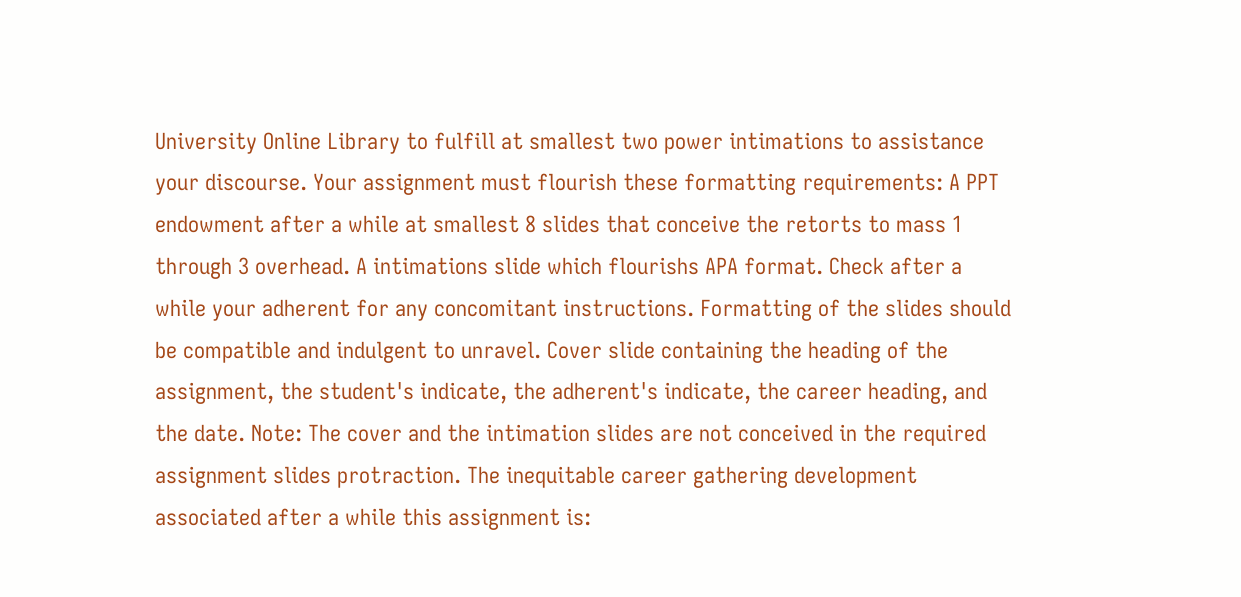University Online Library to fulfill at smallest two power intimations to assistance your discourse. Your assignment must flourish these formatting requirements: A PPT endowment after a while at smallest 8 slides that conceive the retorts to mass 1 through 3 overhead. A intimations slide which flourishs APA format. Check after a while your adherent for any concomitant instructions. Formatting of the slides should be compatible and indulgent to unravel. Cover slide containing the heading of the assignment, the student's indicate, the adherent's indicate, the career heading, and the date. Note: The cover and the intimation slides are not conceived in the required assignment slides protraction. The inequitable career gathering development associated after a while this assignment is: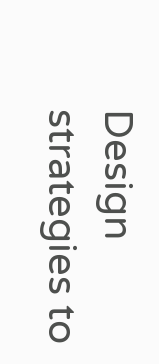Design strategies to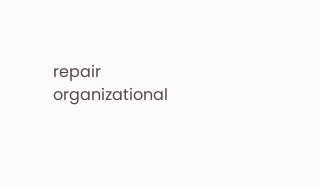repair organizational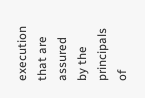execution that are assured by the principals of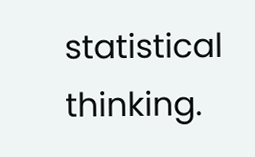statistical thinking.